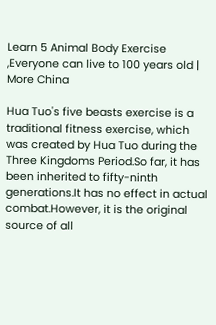Learn 5 Animal Body Exercise ,Everyone can live to 100 years old | More China

Hua Tuo's five beasts exercise is a traditional fitness exercise, which was created by Hua Tuo during the Three Kingdoms Period.So far, it has been inherited to fifty-ninth generations.It has no effect in actual combat.However, it is the original source of all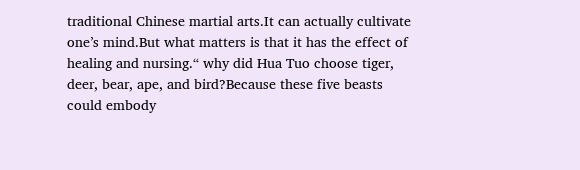traditional Chinese martial arts.It can actually cultivate one’s mind.But what matters is that it has the effect of healing and nursing.“ why did Hua Tuo choose tiger, deer, bear, ape, and bird?Because these five beasts could embody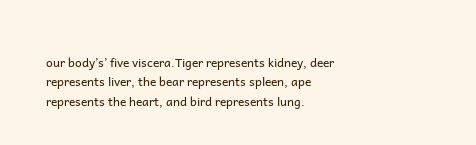our body’s’ five viscera.Tiger represents kidney, deer represents liver, the bear represents spleen, ape represents the heart, and bird represents lung.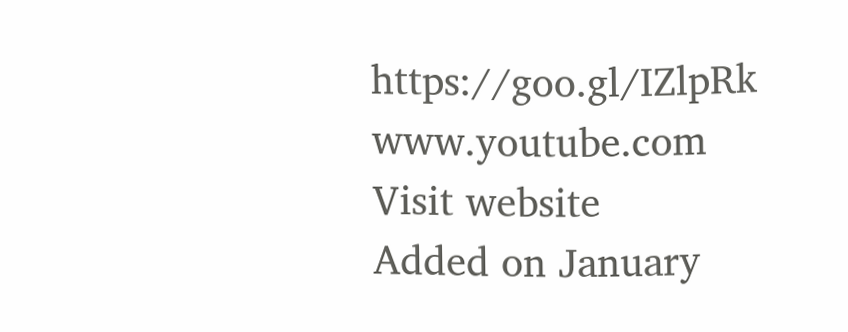https://goo.gl/IZlpRk
www.youtube.com Visit website
Added on January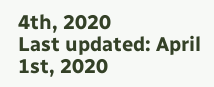4th, 2020
Last updated: April 1st, 2020